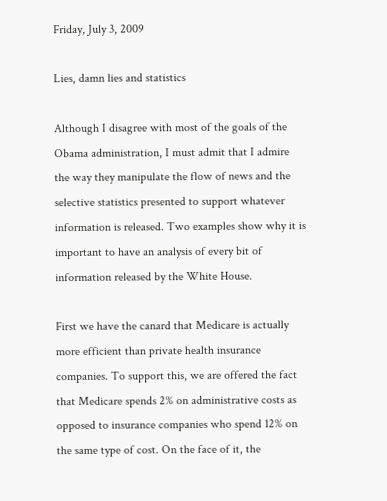Friday, July 3, 2009

Lies, damn lies and statistics

Although I disagree with most of the goals of the Obama administration, I must admit that I admire the way they manipulate the flow of news and the selective statistics presented to support whatever information is released. Two examples show why it is important to have an analysis of every bit of information released by the White House.

First we have the canard that Medicare is actually more efficient than private health insurance companies. To support this, we are offered the fact that Medicare spends 2% on administrative costs as opposed to insurance companies who spend 12% on the same type of cost. On the face of it, the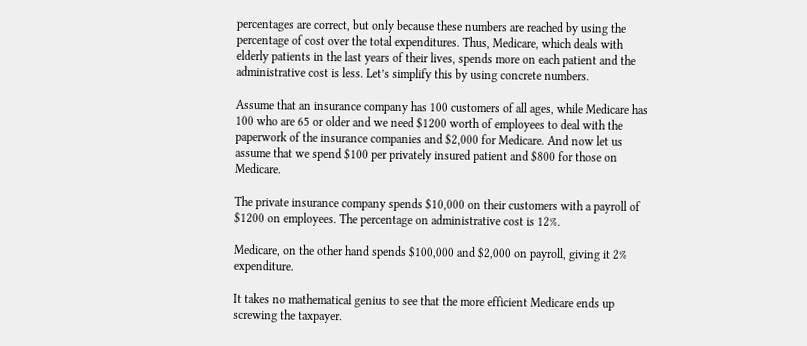percentages are correct, but only because these numbers are reached by using the percentage of cost over the total expenditures. Thus, Medicare, which deals with elderly patients in the last years of their lives, spends more on each patient and the administrative cost is less. Let’s simplify this by using concrete numbers.

Assume that an insurance company has 100 customers of all ages, while Medicare has 100 who are 65 or older and we need $1200 worth of employees to deal with the paperwork of the insurance companies and $2,000 for Medicare. And now let us assume that we spend $100 per privately insured patient and $800 for those on Medicare.

The private insurance company spends $10,000 on their customers with a payroll of $1200 on employees. The percentage on administrative cost is 12%.

Medicare, on the other hand spends $100,000 and $2,000 on payroll, giving it 2% expenditure.

It takes no mathematical genius to see that the more efficient Medicare ends up screwing the taxpayer.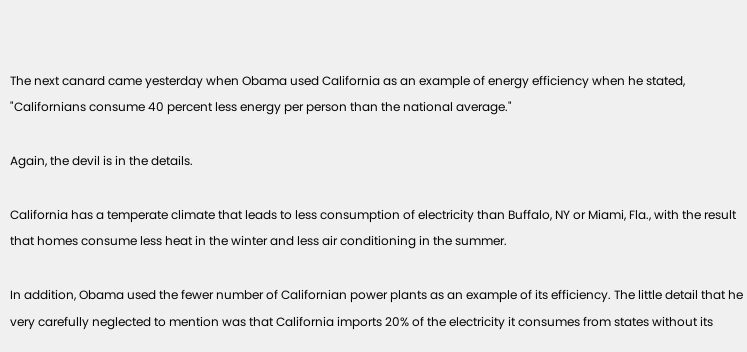The next canard came yesterday when Obama used California as an example of energy efficiency when he stated, "Californians consume 40 percent less energy per person than the national average."

Again, the devil is in the details.

California has a temperate climate that leads to less consumption of electricity than Buffalo, NY or Miami, Fla., with the result that homes consume less heat in the winter and less air conditioning in the summer.

In addition, Obama used the fewer number of Californian power plants as an example of its efficiency. The little detail that he very carefully neglected to mention was that California imports 20% of the electricity it consumes from states without its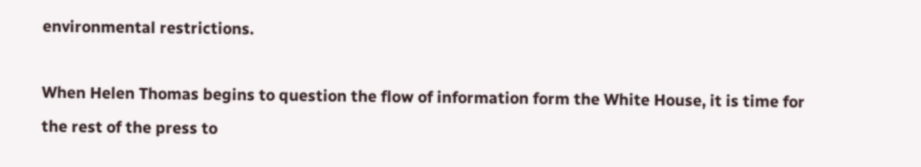environmental restrictions.

When Helen Thomas begins to question the flow of information form the White House, it is time for the rest of the press to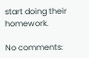start doing their homework.

No comments: